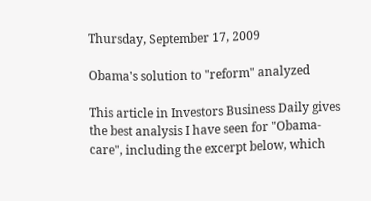Thursday, September 17, 2009

Obama's solution to "reform" analyzed

This article in Investors Business Daily gives the best analysis I have seen for "Obama-care", including the excerpt below, which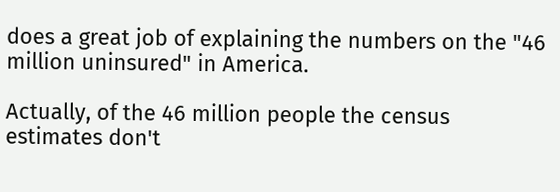does a great job of explaining the numbers on the "46 million uninsured" in America.

Actually, of the 46 million people the census estimates don't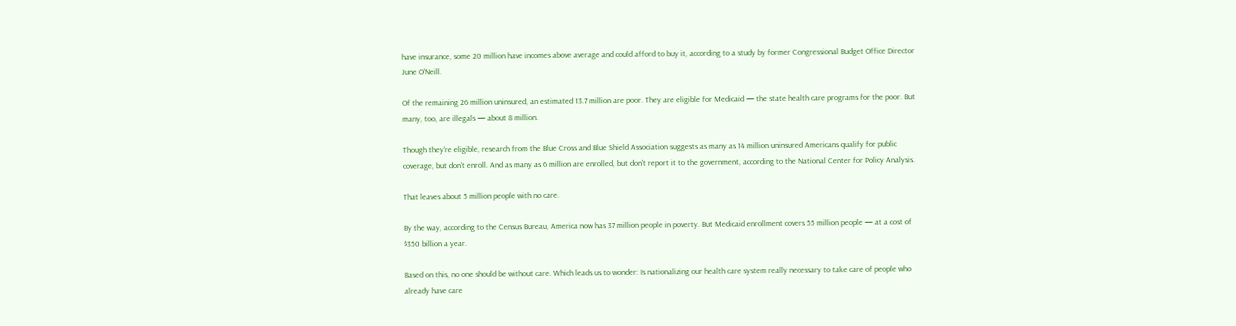have insurance, some 20 million have incomes above average and could afford to buy it, according to a study by former Congressional Budget Office Director June O'Neill.

Of the remaining 26 million uninsured, an estimated 13.7 million are poor. They are eligible for Medicaid — the state health care programs for the poor. But many, too, are illegals — about 8 million.

Though they're eligible, research from the Blue Cross and Blue Shield Association suggests as many as 14 million uninsured Americans qualify for public coverage, but don't enroll. And as many as 6 million are enrolled, but don't report it to the government, according to the National Center for Policy Analysis.

That leaves about 5 million people with no care.

By the way, according to the Census Bureau, America now has 37 million people in poverty. But Medicaid enrollment covers 55 million people — at a cost of $350 billion a year.

Based on this, no one should be without care. Which leads us to wonder: Is nationalizing our health care system really necessary to take care of people who already have care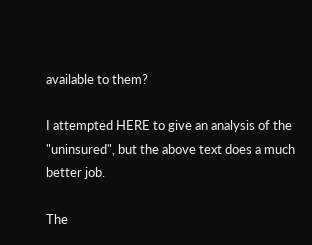available to them?

I attempted HERE to give an analysis of the "uninsured", but the above text does a much better job.

The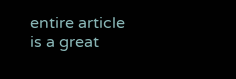entire article is a great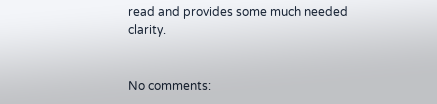read and provides some much needed clarity.


No comments: